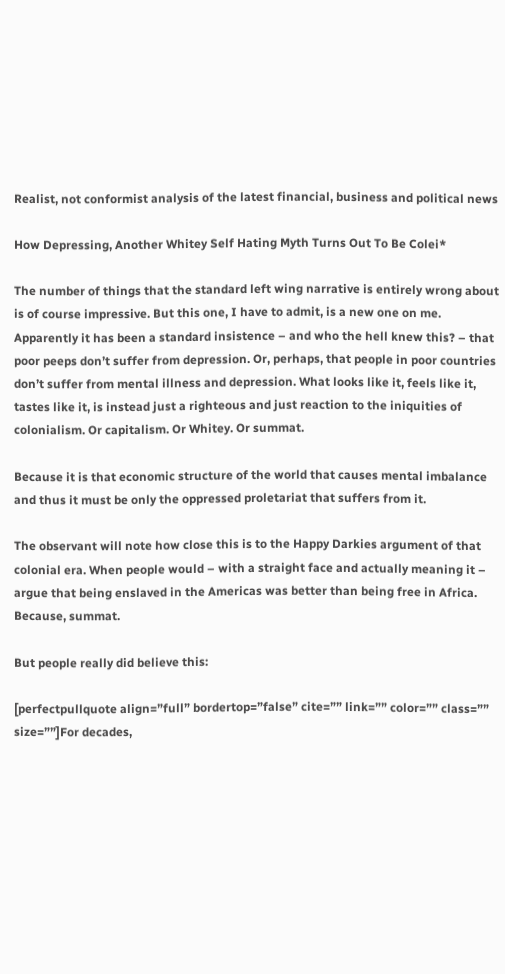Realist, not conformist analysis of the latest financial, business and political news

How Depressing, Another Whitey Self Hating Myth Turns Out To Be Colei*

The number of things that the standard left wing narrative is entirely wrong about is of course impressive. But this one, I have to admit, is a new one on me. Apparently it has been a standard insistence – and who the hell knew this? – that poor peeps don’t suffer from depression. Or, perhaps, that people in poor countries don’t suffer from mental illness and depression. What looks like it, feels like it, tastes like it, is instead just a righteous and just reaction to the iniquities of colonialism. Or capitalism. Or Whitey. Or summat.

Because it is that economic structure of the world that causes mental imbalance and thus it must be only the oppressed proletariat that suffers from it.

The observant will note how close this is to the Happy Darkies argument of that colonial era. When people would – with a straight face and actually meaning it – argue that being enslaved in the Americas was better than being free in Africa. Because, summat.

But people really did believe this:

[perfectpullquote align=”full” bordertop=”false” cite=”” link=”” color=”” class=”” size=””]For decades,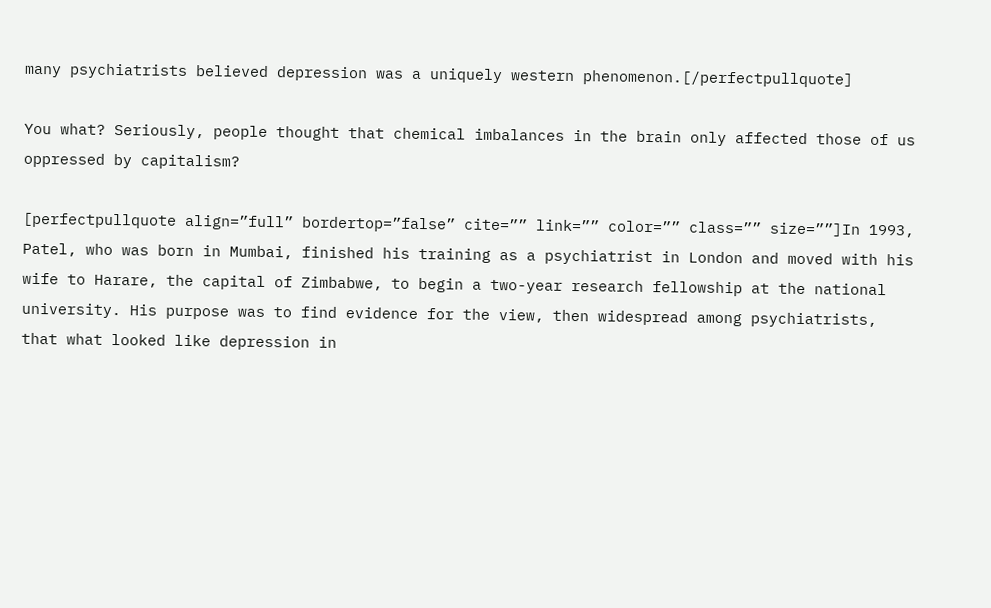many psychiatrists believed depression was a uniquely western phenomenon.[/perfectpullquote]

You what? Seriously, people thought that chemical imbalances in the brain only affected those of us oppressed by capitalism?

[perfectpullquote align=”full” bordertop=”false” cite=”” link=”” color=”” class=”” size=””]In 1993, Patel, who was born in Mumbai, finished his training as a psychiatrist in London and moved with his wife to Harare, the capital of Zimbabwe, to begin a two-year research fellowship at the national university. His purpose was to find evidence for the view, then widespread among psychiatrists, that what looked like depression in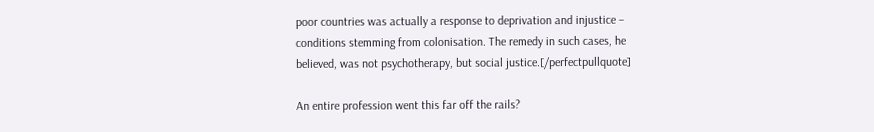poor countries was actually a response to deprivation and injustice – conditions stemming from colonisation. The remedy in such cases, he believed, was not psychotherapy, but social justice.[/perfectpullquote]

An entire profession went this far off the rails?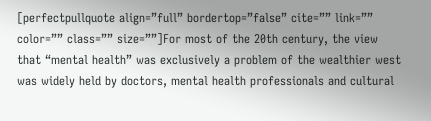[perfectpullquote align=”full” bordertop=”false” cite=”” link=”” color=”” class=”” size=””]For most of the 20th century, the view that “mental health” was exclusively a problem of the wealthier west was widely held by doctors, mental health professionals and cultural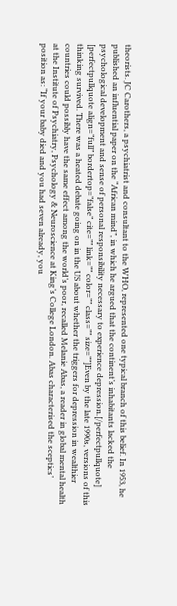theorists. JC Carothers, a psychiatrist and consultant to the WHO, represented one typical branch of this belief. In 1953, he published an influential paper on the “African mind”, in which he argued that the continent’s inhabitants lacked the psychological development and sense of personal responsibility necessary to experience depression.[/perfectpullquote] [perfectpullquote align=”full” bordertop=”false” cite=”” link=”” color=”” class=”” size=””]Even by the late 1990s, versions of this thinking survived. There was a heated debate going on in the US about whether the triggers for depression in wealthier countries could possibly have the same effect among the world’s poor, recalled Melanie Abas, a reader in global mental health at the Institute of Psychiatry, Psychology & Neuroscience at King’s College London. Abas characterised the sceptics’ position as: “If your baby died and you had seven already, you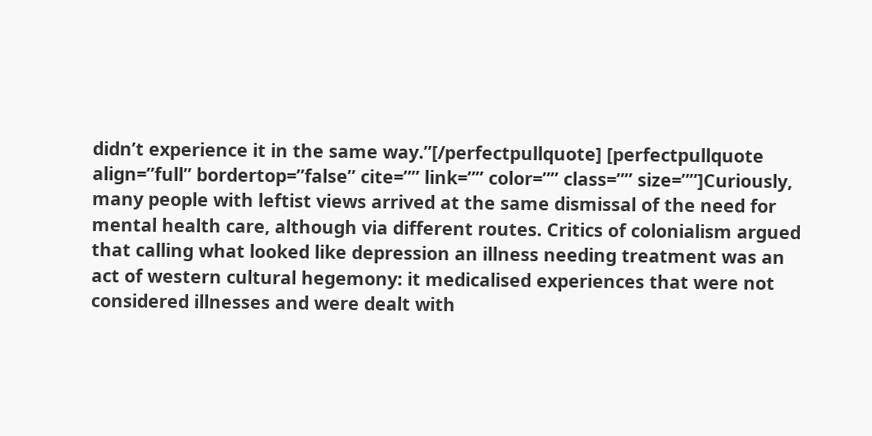didn’t experience it in the same way.”[/perfectpullquote] [perfectpullquote align=”full” bordertop=”false” cite=”” link=”” color=”” class=”” size=””]Curiously, many people with leftist views arrived at the same dismissal of the need for mental health care, although via different routes. Critics of colonialism argued that calling what looked like depression an illness needing treatment was an act of western cultural hegemony: it medicalised experiences that were not considered illnesses and were dealt with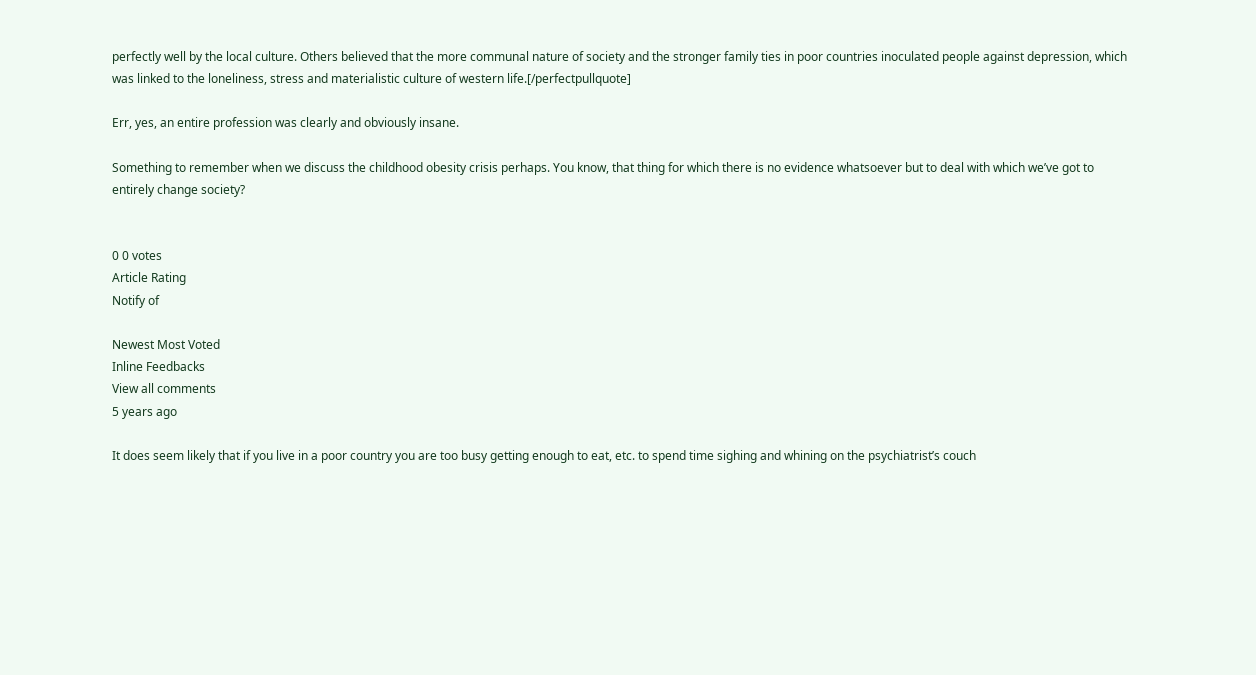perfectly well by the local culture. Others believed that the more communal nature of society and the stronger family ties in poor countries inoculated people against depression, which was linked to the loneliness, stress and materialistic culture of western life.[/perfectpullquote]

Err, yes, an entire profession was clearly and obviously insane.

Something to remember when we discuss the childhood obesity crisis perhaps. You know, that thing for which there is no evidence whatsoever but to deal with which we’ve got to entirely change society?


0 0 votes
Article Rating
Notify of

Newest Most Voted
Inline Feedbacks
View all comments
5 years ago

It does seem likely that if you live in a poor country you are too busy getting enough to eat, etc. to spend time sighing and whining on the psychiatrist’s couch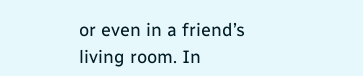or even in a friend’s living room. In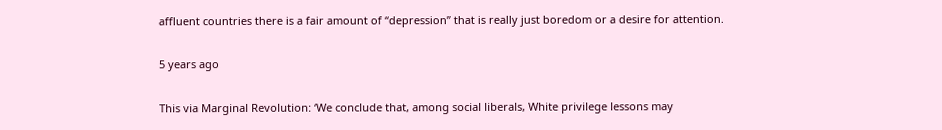affluent countries there is a fair amount of “depression” that is really just boredom or a desire for attention.

5 years ago

This via Marginal Revolution: ‘We conclude that, among social liberals, White privilege lessons may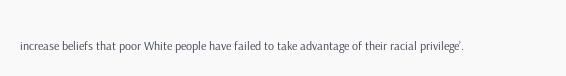increase beliefs that poor White people have failed to take advantage of their racial privilege’.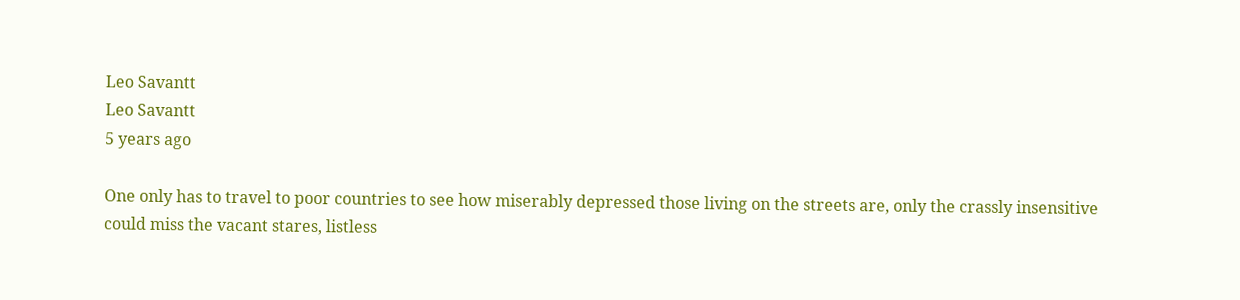Leo Savantt
Leo Savantt
5 years ago

One only has to travel to poor countries to see how miserably depressed those living on the streets are, only the crassly insensitive could miss the vacant stares, listless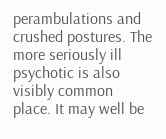perambulations and crushed postures. The more seriously ill psychotic is also visibly common place. It may well be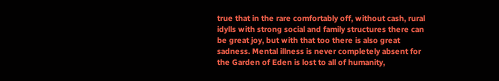true that in the rare comfortably off, without cash, rural idylls with strong social and family structures there can be great joy, but with that too there is also great sadness. Mental illness is never completely absent for the Garden of Eden is lost to all of humanity,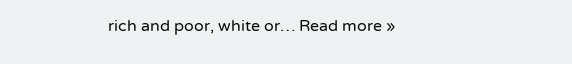rich and poor, white or… Read more »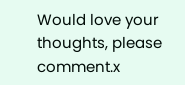Would love your thoughts, please comment.x